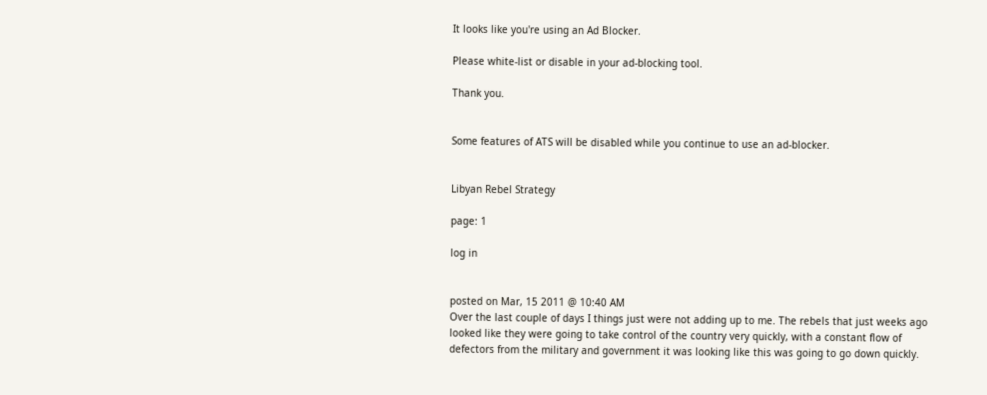It looks like you're using an Ad Blocker.

Please white-list or disable in your ad-blocking tool.

Thank you.


Some features of ATS will be disabled while you continue to use an ad-blocker.


Libyan Rebel Strategy

page: 1

log in


posted on Mar, 15 2011 @ 10:40 AM
Over the last couple of days I things just were not adding up to me. The rebels that just weeks ago looked like they were going to take control of the country very quickly, with a constant flow of defectors from the military and government it was looking like this was going to go down quickly.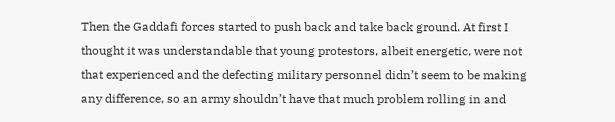Then the Gaddafi forces started to push back and take back ground. At first I thought it was understandable that young protestors, albeit energetic, were not that experienced and the defecting military personnel didn’t seem to be making any difference, so an army shouldn’t have that much problem rolling in and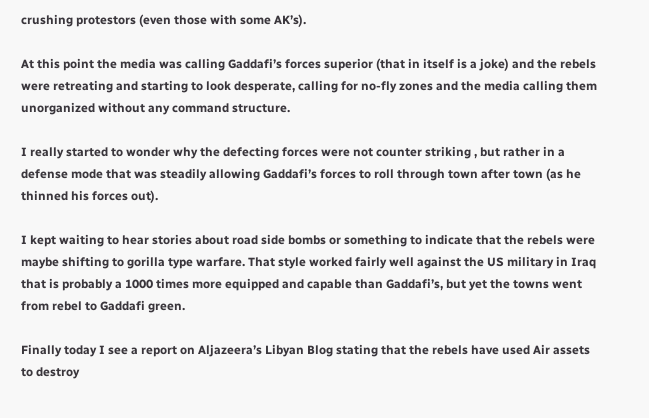crushing protestors (even those with some AK’s).

At this point the media was calling Gaddafi’s forces superior (that in itself is a joke) and the rebels were retreating and starting to look desperate, calling for no-fly zones and the media calling them unorganized without any command structure.

I really started to wonder why the defecting forces were not counter striking , but rather in a defense mode that was steadily allowing Gaddafi’s forces to roll through town after town (as he thinned his forces out).

I kept waiting to hear stories about road side bombs or something to indicate that the rebels were maybe shifting to gorilla type warfare. That style worked fairly well against the US military in Iraq that is probably a 1000 times more equipped and capable than Gaddafi’s, but yet the towns went from rebel to Gaddafi green.

Finally today I see a report on Aljazeera’s Libyan Blog stating that the rebels have used Air assets to destroy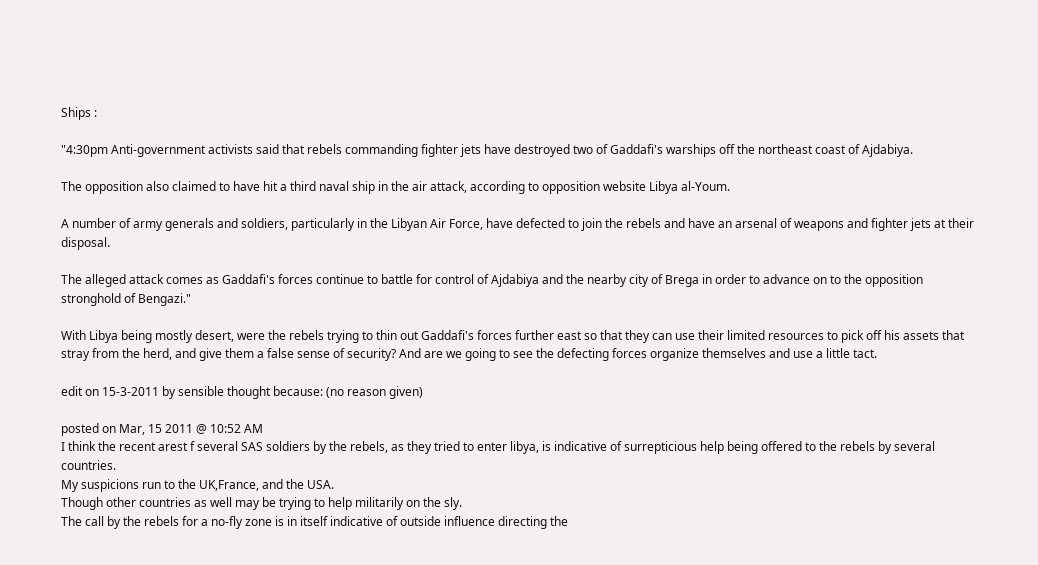Ships :

"4:30pm Anti-government activists said that rebels commanding fighter jets have destroyed two of Gaddafi's warships off the northeast coast of Ajdabiya.

The opposition also claimed to have hit a third naval ship in the air attack, according to opposition website Libya al-Youm.

A number of army generals and soldiers, particularly in the Libyan Air Force, have defected to join the rebels and have an arsenal of weapons and fighter jets at their disposal.

The alleged attack comes as Gaddafi's forces continue to battle for control of Ajdabiya and the nearby city of Brega in order to advance on to the opposition stronghold of Bengazi."

With Libya being mostly desert, were the rebels trying to thin out Gaddafi's forces further east so that they can use their limited resources to pick off his assets that stray from the herd, and give them a false sense of security? And are we going to see the defecting forces organize themselves and use a little tact.

edit on 15-3-2011 by sensible thought because: (no reason given)

posted on Mar, 15 2011 @ 10:52 AM
I think the recent arest f several SAS soldiers by the rebels, as they tried to enter libya, is indicative of surrepticious help being offered to the rebels by several countries.
My suspicions run to the UK,France, and the USA.
Though other countries as well may be trying to help militarily on the sly.
The call by the rebels for a no-fly zone is in itself indicative of outside influence directing the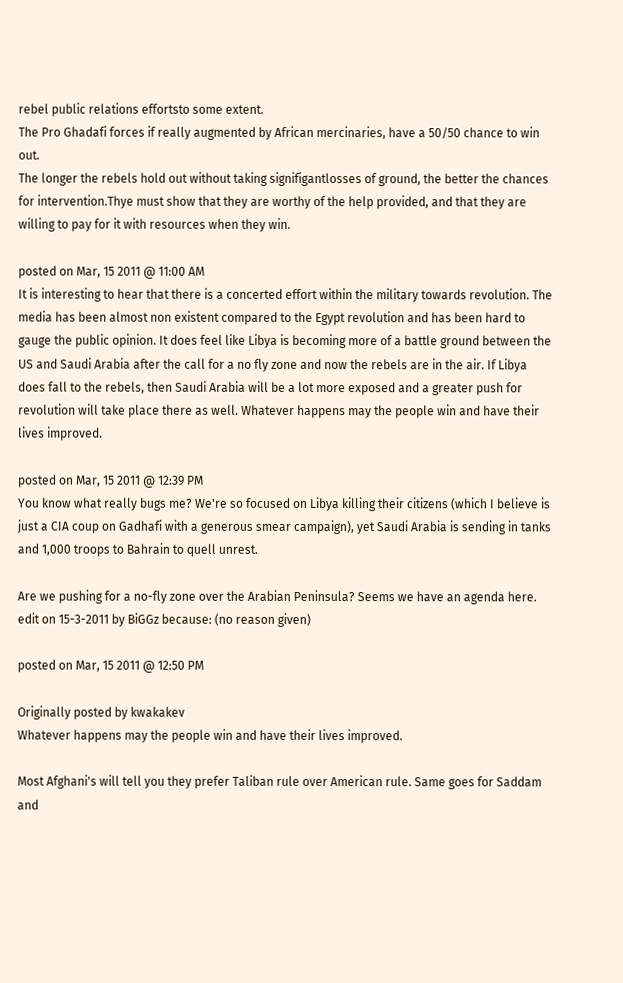rebel public relations effortsto some extent.
The Pro Ghadafi forces if really augmented by African mercinaries, have a 50/50 chance to win out.
The longer the rebels hold out without taking signifigantlosses of ground, the better the chances for intervention.Thye must show that they are worthy of the help provided, and that they are willing to pay for it with resources when they win.

posted on Mar, 15 2011 @ 11:00 AM
It is interesting to hear that there is a concerted effort within the military towards revolution. The media has been almost non existent compared to the Egypt revolution and has been hard to gauge the public opinion. It does feel like Libya is becoming more of a battle ground between the US and Saudi Arabia after the call for a no fly zone and now the rebels are in the air. If Libya does fall to the rebels, then Saudi Arabia will be a lot more exposed and a greater push for revolution will take place there as well. Whatever happens may the people win and have their lives improved.

posted on Mar, 15 2011 @ 12:39 PM
You know what really bugs me? We're so focused on Libya killing their citizens (which I believe is just a CIA coup on Gadhafi with a generous smear campaign), yet Saudi Arabia is sending in tanks and 1,000 troops to Bahrain to quell unrest.

Are we pushing for a no-fly zone over the Arabian Peninsula? Seems we have an agenda here.
edit on 15-3-2011 by BiGGz because: (no reason given)

posted on Mar, 15 2011 @ 12:50 PM

Originally posted by kwakakev
Whatever happens may the people win and have their lives improved.

Most Afghani's will tell you they prefer Taliban rule over American rule. Same goes for Saddam and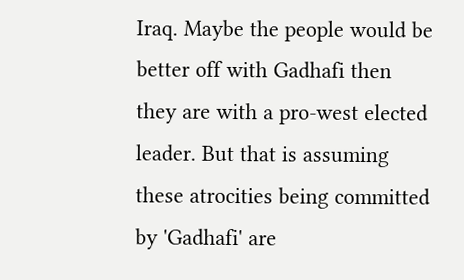Iraq. Maybe the people would be better off with Gadhafi then they are with a pro-west elected leader. But that is assuming these atrocities being committed by 'Gadhafi' are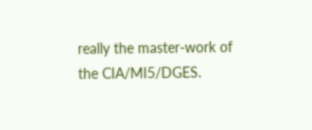really the master-work of the CIA/MI5/DGES.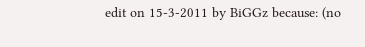edit on 15-3-2011 by BiGGz because: (no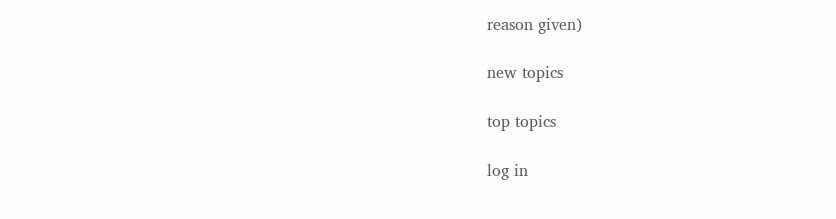reason given)

new topics

top topics

log in